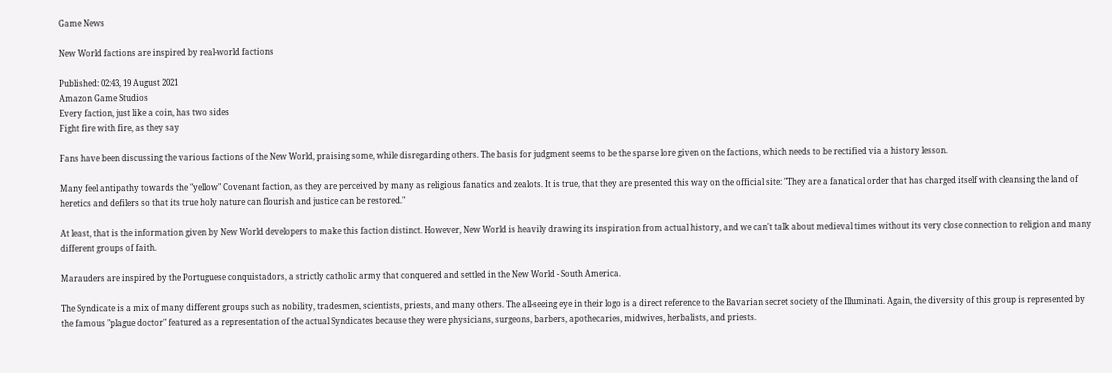Game News

New World factions are inspired by real-world factions

Published: 02:43, 19 August 2021
Amazon Game Studios
Every faction, just like a coin, has two sides
Fight fire with fire, as they say

Fans have been discussing the various factions of the New World, praising some, while disregarding others. The basis for judgment seems to be the sparse lore given on the factions, which needs to be rectified via a history lesson.

Many feel antipathy towards the "yellow" Covenant faction, as they are perceived by many as religious fanatics and zealots. It is true, that they are presented this way on the official site: "They are a fanatical order that has charged itself with cleansing the land of heretics and defilers so that its true holy nature can flourish and justice can be restored."

At least, that is the information given by New World developers to make this faction distinct. However, New World is heavily drawing its inspiration from actual history, and we can't talk about medieval times without its very close connection to religion and many different groups of faith.

Marauders are inspired by the Portuguese conquistadors, a strictly catholic army that conquered and settled in the New World - South America.

The Syndicate is a mix of many different groups such as nobility, tradesmen, scientists, priests, and many others. The all-seeing eye in their logo is a direct reference to the Bavarian secret society of the Illuminati. Again, the diversity of this group is represented by the famous "plague doctor" featured as a representation of the actual Syndicates because they were physicians, surgeons, barbers, apothecaries, midwives, herbalists, and priests.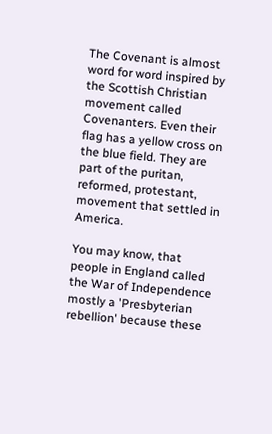The Covenant is almost word for word inspired by the Scottish Christian movement called Covenanters. Even their flag has a yellow cross on the blue field. They are part of the puritan, reformed, protestant, movement that settled in America.

You may know, that people in England called the War of Independence mostly a 'Presbyterian rebellion' because these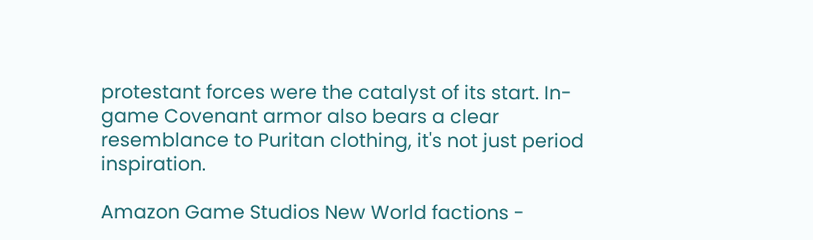protestant forces were the catalyst of its start. In-game Covenant armor also bears a clear resemblance to Puritan clothing, it's not just period inspiration.

Amazon Game Studios New World factions -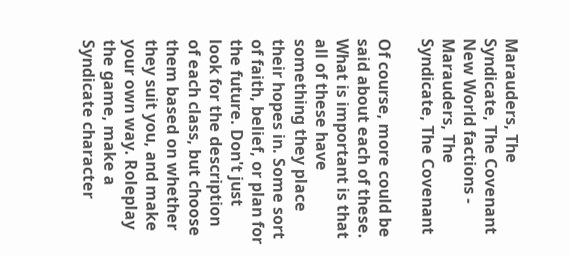Marauders, The Syndicate, The Covenant New World factions - Marauders, The Syndicate, The Covenant

Of course, more could be said about each of these. What is important is that all of these have something they place their hopes in. Some sort of faith, belief, or plan for the future. Don't just look for the description of each class, but choose them based on whether they suit you, and make your own way. Roleplay the game, make a Syndicate character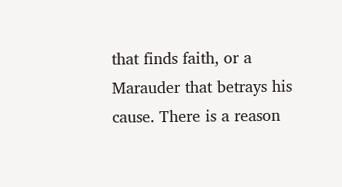that finds faith, or a Marauder that betrays his cause. There is a reason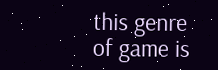this genre of game is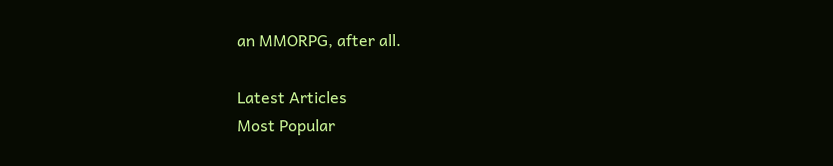an MMORPG, after all.

Latest Articles
Most Popular